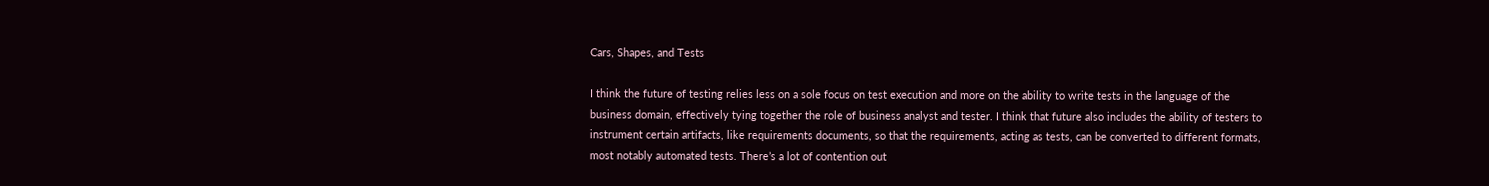Cars, Shapes, and Tests

I think the future of testing relies less on a sole focus on test execution and more on the ability to write tests in the language of the business domain, effectively tying together the role of business analyst and tester. I think that future also includes the ability of testers to instrument certain artifacts, like requirements documents, so that the requirements, acting as tests, can be converted to different formats, most notably automated tests. There’s a lot of contention out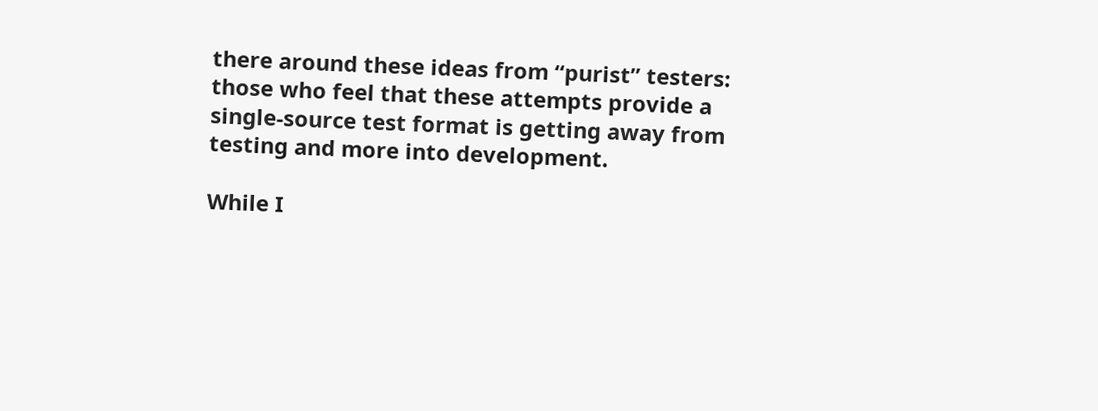there around these ideas from “purist” testers: those who feel that these attempts provide a single-source test format is getting away from testing and more into development.

While I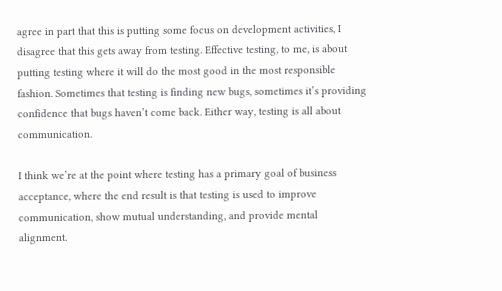agree in part that this is putting some focus on development activities, I disagree that this gets away from testing. Effective testing, to me, is about putting testing where it will do the most good in the most responsible fashion. Sometimes that testing is finding new bugs, sometimes it’s providing confidence that bugs haven’t come back. Either way, testing is all about communication.

I think we’re at the point where testing has a primary goal of business acceptance, where the end result is that testing is used to improve communication, show mutual understanding, and provide mental alignment.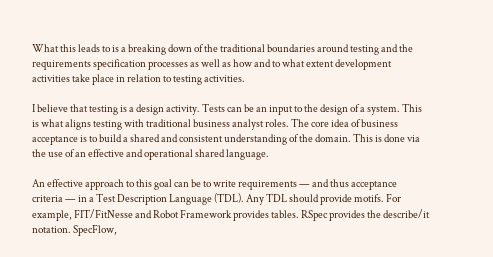What this leads to is a breaking down of the traditional boundaries around testing and the requirements specification processes as well as how and to what extent development activities take place in relation to testing activities.

I believe that testing is a design activity. Tests can be an input to the design of a system. This is what aligns testing with traditional business analyst roles. The core idea of business acceptance is to build a shared and consistent understanding of the domain. This is done via the use of an effective and operational shared language.

An effective approach to this goal can be to write requirements — and thus acceptance criteria — in a Test Description Language (TDL). Any TDL should provide motifs. For example, FIT/FitNesse and Robot Framework provides tables. RSpec provides the describe/it notation. SpecFlow,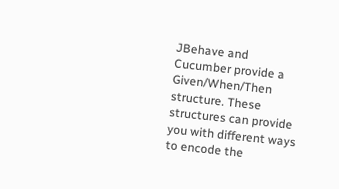JBehave and Cucumber provide a Given/When/Then structure. These structures can provide you with different ways to encode the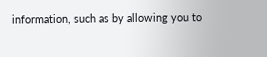information, such as by allowing you to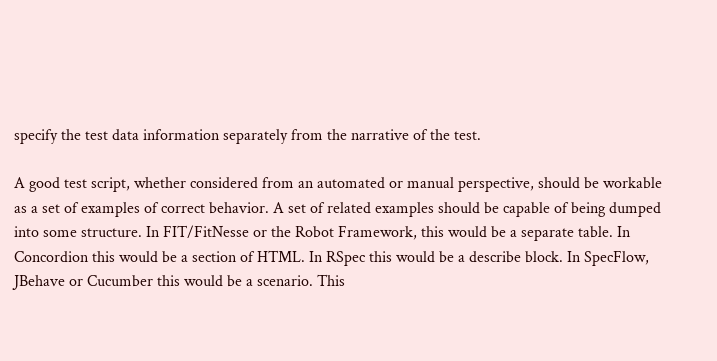specify the test data information separately from the narrative of the test.

A good test script, whether considered from an automated or manual perspective, should be workable as a set of examples of correct behavior. A set of related examples should be capable of being dumped into some structure. In FIT/FitNesse or the Robot Framework, this would be a separate table. In Concordion this would be a section of HTML. In RSpec this would be a describe block. In SpecFlow, JBehave or Cucumber this would be a scenario. This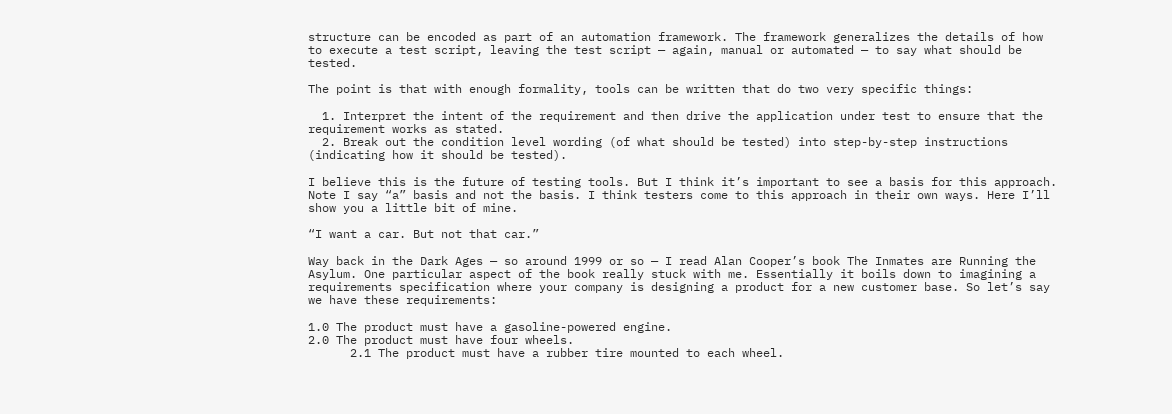structure can be encoded as part of an automation framework. The framework generalizes the details of how to execute a test script, leaving the test script — again, manual or automated — to say what should be tested.

The point is that with enough formality, tools can be written that do two very specific things:

  1. Interpret the intent of the requirement and then drive the application under test to ensure that the requirement works as stated.
  2. Break out the condition level wording (of what should be tested) into step-by-step instructions (indicating how it should be tested).

I believe this is the future of testing tools. But I think it’s important to see a basis for this approach. Note I say “a” basis and not the basis. I think testers come to this approach in their own ways. Here I’ll show you a little bit of mine.

“I want a car. But not that car.”

Way back in the Dark Ages — so around 1999 or so — I read Alan Cooper’s book The Inmates are Running the Asylum. One particular aspect of the book really stuck with me. Essentially it boils down to imagining a requirements specification where your company is designing a product for a new customer base. So let’s say we have these requirements:

1.0 The product must have a gasoline-powered engine.
2.0 The product must have four wheels.
      2.1 The product must have a rubber tire mounted to each wheel.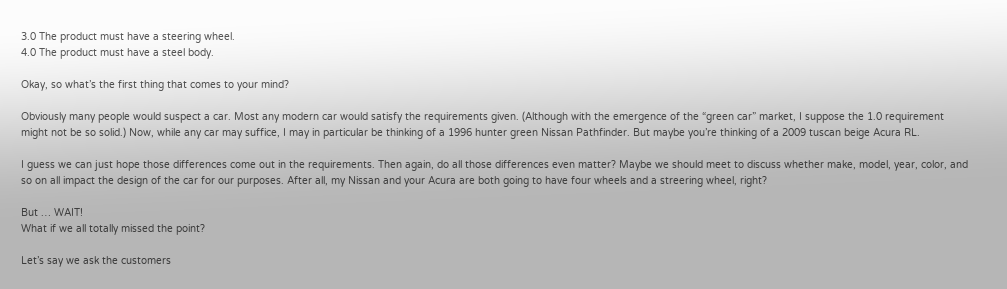3.0 The product must have a steering wheel.
4.0 The product must have a steel body.

Okay, so what’s the first thing that comes to your mind?

Obviously many people would suspect a car. Most any modern car would satisfy the requirements given. (Although with the emergence of the “green car” market, I suppose the 1.0 requirement might not be so solid.) Now, while any car may suffice, I may in particular be thinking of a 1996 hunter green Nissan Pathfinder. But maybe you’re thinking of a 2009 tuscan beige Acura RL.

I guess we can just hope those differences come out in the requirements. Then again, do all those differences even matter? Maybe we should meet to discuss whether make, model, year, color, and so on all impact the design of the car for our purposes. After all, my Nissan and your Acura are both going to have four wheels and a streering wheel, right?

But … WAIT!
What if we all totally missed the point?

Let’s say we ask the customers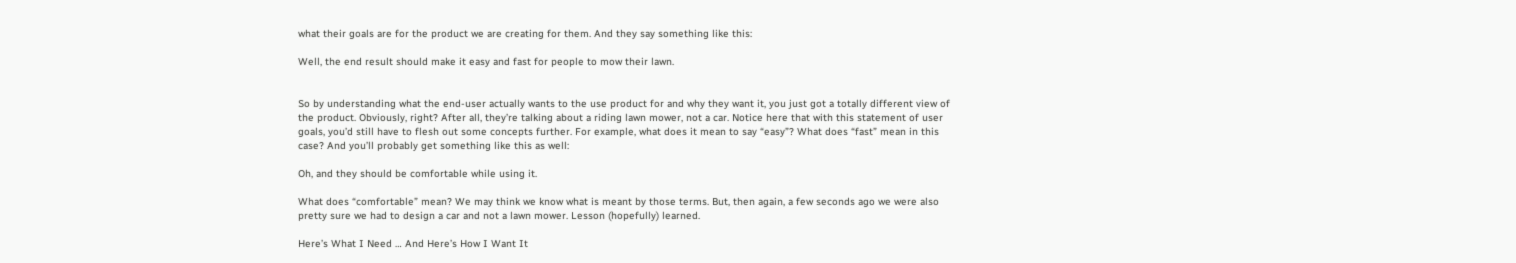what their goals are for the product we are creating for them. And they say something like this:

Well, the end result should make it easy and fast for people to mow their lawn.


So by understanding what the end-user actually wants to the use product for and why they want it, you just got a totally different view of the product. Obviously, right? After all, they’re talking about a riding lawn mower, not a car. Notice here that with this statement of user goals, you’d still have to flesh out some concepts further. For example, what does it mean to say “easy”? What does “fast” mean in this case? And you’ll probably get something like this as well:

Oh, and they should be comfortable while using it.

What does “comfortable” mean? We may think we know what is meant by those terms. But, then again, a few seconds ago we were also pretty sure we had to design a car and not a lawn mower. Lesson (hopefully) learned.

Here’s What I Need … And Here’s How I Want It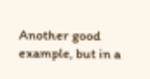Another good example, but in a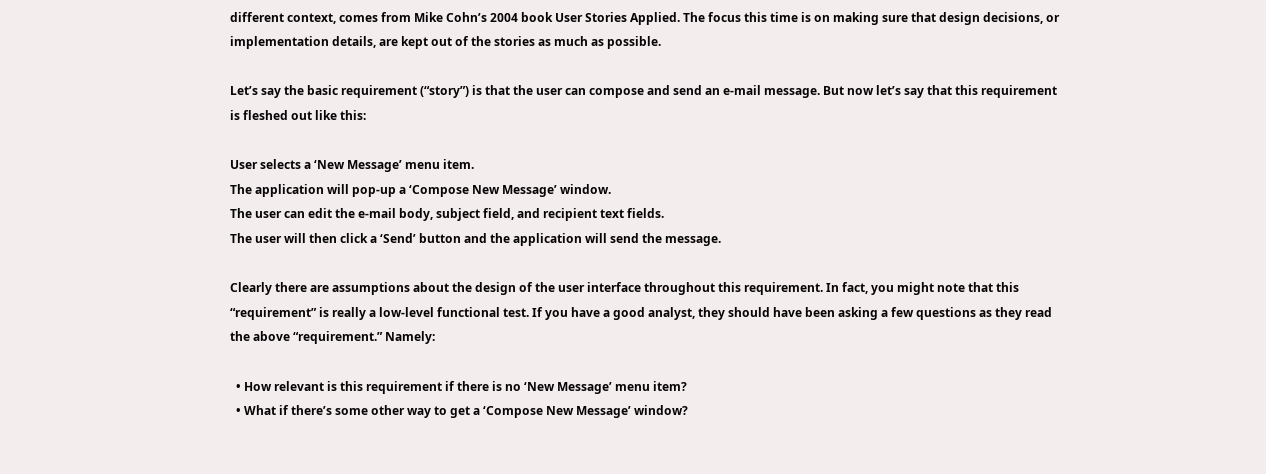different context, comes from Mike Cohn’s 2004 book User Stories Applied. The focus this time is on making sure that design decisions, or implementation details, are kept out of the stories as much as possible.

Let’s say the basic requirement (“story”) is that the user can compose and send an e-mail message. But now let’s say that this requirement is fleshed out like this:

User selects a ‘New Message’ menu item.
The application will pop-up a ‘Compose New Message’ window.
The user can edit the e-mail body, subject field, and recipient text fields.
The user will then click a ‘Send’ button and the application will send the message.

Clearly there are assumptions about the design of the user interface throughout this requirement. In fact, you might note that this “requirement” is really a low-level functional test. If you have a good analyst, they should have been asking a few questions as they read the above “requirement.” Namely:

  • How relevant is this requirement if there is no ‘New Message’ menu item?
  • What if there’s some other way to get a ‘Compose New Message’ window?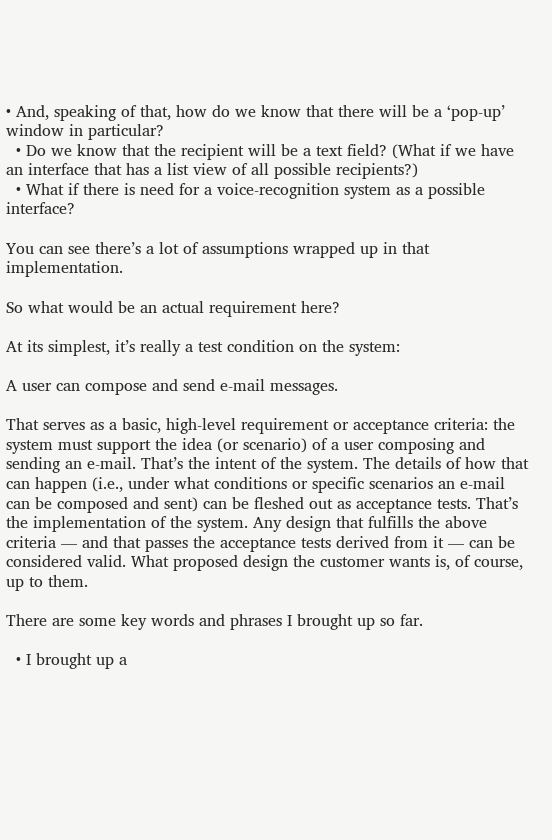• And, speaking of that, how do we know that there will be a ‘pop-up’ window in particular?
  • Do we know that the recipient will be a text field? (What if we have an interface that has a list view of all possible recipients?)
  • What if there is need for a voice-recognition system as a possible interface?

You can see there’s a lot of assumptions wrapped up in that implementation.

So what would be an actual requirement here?

At its simplest, it’s really a test condition on the system:

A user can compose and send e-mail messages.

That serves as a basic, high-level requirement or acceptance criteria: the system must support the idea (or scenario) of a user composing and sending an e-mail. That’s the intent of the system. The details of how that can happen (i.e., under what conditions or specific scenarios an e-mail can be composed and sent) can be fleshed out as acceptance tests. That’s the implementation of the system. Any design that fulfills the above criteria — and that passes the acceptance tests derived from it — can be considered valid. What proposed design the customer wants is, of course, up to them.

There are some key words and phrases I brought up so far.

  • I brought up a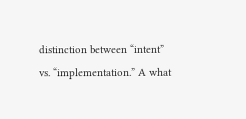distinction between “intent” vs. “implementation.” A what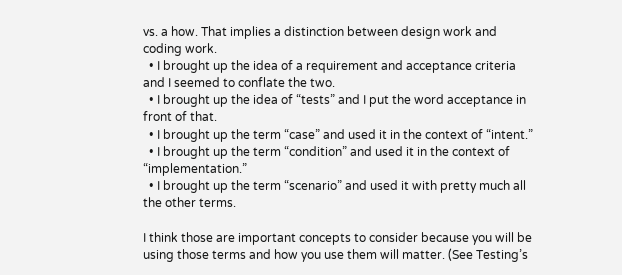vs. a how. That implies a distinction between design work and coding work.
  • I brought up the idea of a requirement and acceptance criteria and I seemed to conflate the two.
  • I brought up the idea of “tests” and I put the word acceptance in front of that.
  • I brought up the term “case” and used it in the context of “intent.”
  • I brought up the term “condition” and used it in the context of “implementation.”
  • I brought up the term “scenario” and used it with pretty much all the other terms.

I think those are important concepts to consider because you will be using those terms and how you use them will matter. (See Testing’s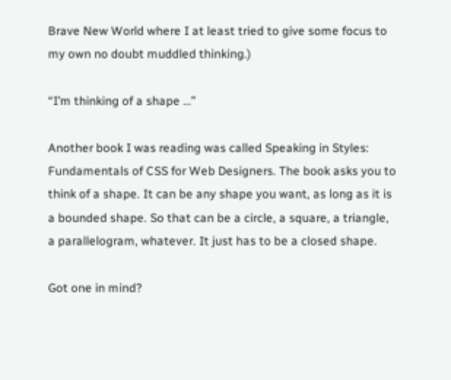Brave New World where I at least tried to give some focus to my own no doubt muddled thinking.)

“I’m thinking of a shape …”

Another book I was reading was called Speaking in Styles: Fundamentals of CSS for Web Designers. The book asks you to think of a shape. It can be any shape you want, as long as it is a bounded shape. So that can be a circle, a square, a triangle, a parallelogram, whatever. It just has to be a closed shape.

Got one in mind?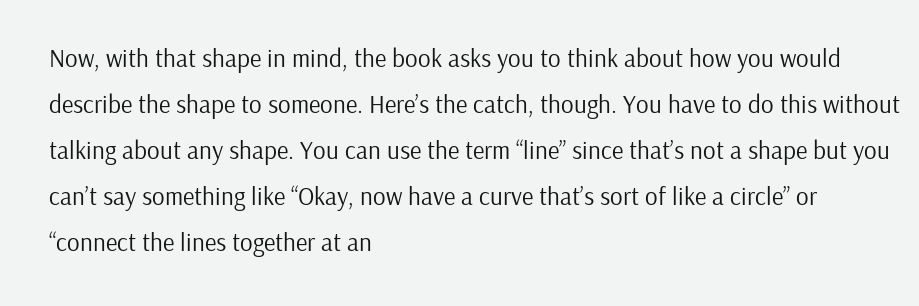Now, with that shape in mind, the book asks you to think about how you would describe the shape to someone. Here’s the catch, though. You have to do this without talking about any shape. You can use the term “line” since that’s not a shape but you can’t say something like “Okay, now have a curve that’s sort of like a circle” or “connect the lines together at an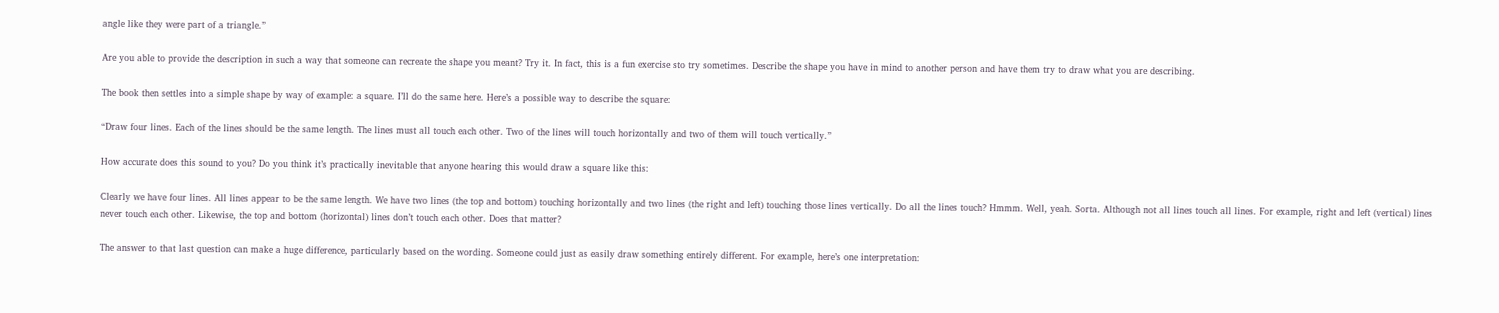angle like they were part of a triangle.”

Are you able to provide the description in such a way that someone can recreate the shape you meant? Try it. In fact, this is a fun exercise sto try sometimes. Describe the shape you have in mind to another person and have them try to draw what you are describing.

The book then settles into a simple shape by way of example: a square. I’ll do the same here. Here’s a possible way to describe the square:

“Draw four lines. Each of the lines should be the same length. The lines must all touch each other. Two of the lines will touch horizontally and two of them will touch vertically.”

How accurate does this sound to you? Do you think it’s practically inevitable that anyone hearing this would draw a square like this:

Clearly we have four lines. All lines appear to be the same length. We have two lines (the top and bottom) touching horizontally and two lines (the right and left) touching those lines vertically. Do all the lines touch? Hmmm. Well, yeah. Sorta. Although not all lines touch all lines. For example, right and left (vertical) lines never touch each other. Likewise, the top and bottom (horizontal) lines don’t touch each other. Does that matter?

The answer to that last question can make a huge difference, particularly based on the wording. Someone could just as easily draw something entirely different. For example, here’s one interpretation: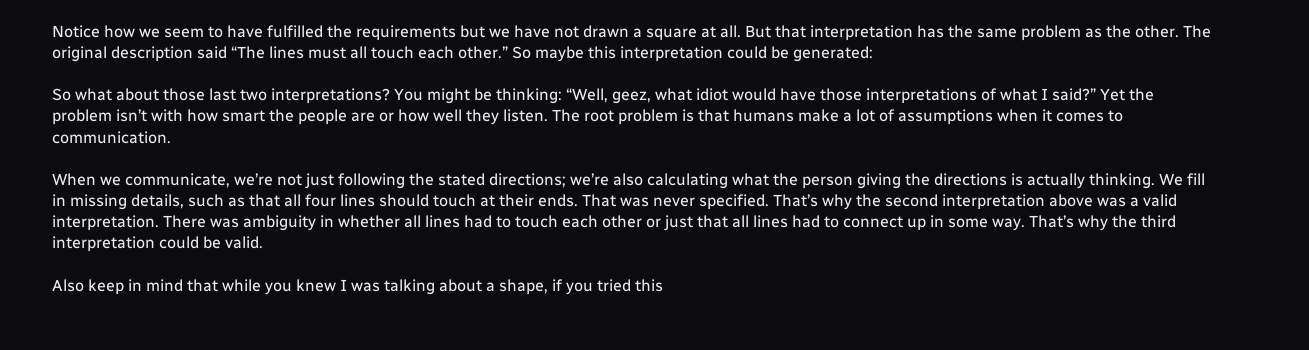Notice how we seem to have fulfilled the requirements but we have not drawn a square at all. But that interpretation has the same problem as the other. The original description said “The lines must all touch each other.” So maybe this interpretation could be generated:

So what about those last two interpretations? You might be thinking: “Well, geez, what idiot would have those interpretations of what I said?” Yet the problem isn’t with how smart the people are or how well they listen. The root problem is that humans make a lot of assumptions when it comes to communication.

When we communicate, we’re not just following the stated directions; we’re also calculating what the person giving the directions is actually thinking. We fill in missing details, such as that all four lines should touch at their ends. That was never specified. That’s why the second interpretation above was a valid interpretation. There was ambiguity in whether all lines had to touch each other or just that all lines had to connect up in some way. That’s why the third interpretation could be valid.

Also keep in mind that while you knew I was talking about a shape, if you tried this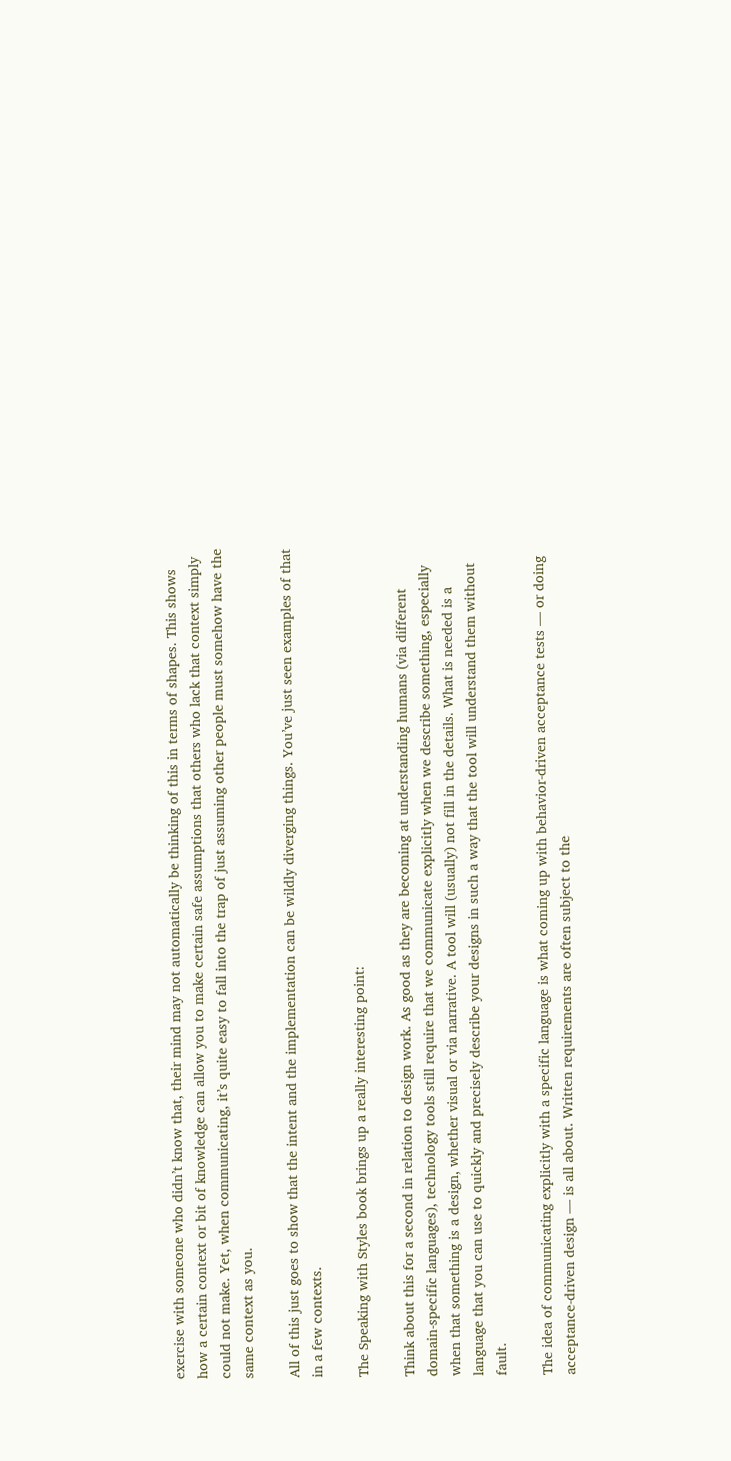exercise with someone who didn’t know that, their mind may not automatically be thinking of this in terms of shapes. This shows how a certain context or bit of knowledge can allow you to make certain safe assumptions that others who lack that context simply could not make. Yet, when communicating, it’s quite easy to fall into the trap of just assuming other people must somehow have the same context as you.

All of this just goes to show that the intent and the implementation can be wildly diverging things. You’ve just seen examples of that in a few contexts.

The Speaking with Styles book brings up a really interesting point:

Think about this for a second in relation to design work. As good as they are becoming at understanding humans (via different domain-specific languages), technology tools still require that we communicate explicitly when we describe something, especially when that something is a design, whether visual or via narrative. A tool will (usually) not fill in the details. What is needed is a language that you can use to quickly and precisely describe your designs in such a way that the tool will understand them without fault.

The idea of communicating explicitly with a specific language is what coming up with behavior-driven acceptance tests — or doing acceptance-driven design — is all about. Written requirements are often subject to the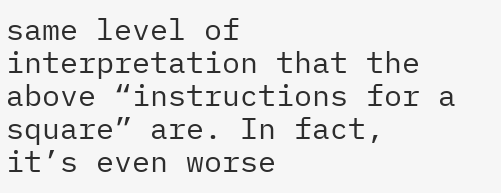same level of interpretation that the above “instructions for a square” are. In fact, it’s even worse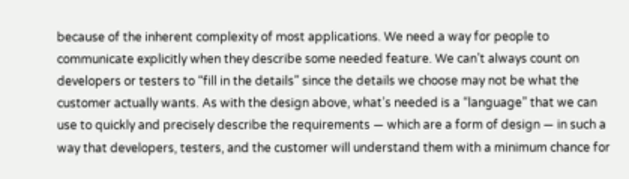because of the inherent complexity of most applications. We need a way for people to communicate explicitly when they describe some needed feature. We can’t always count on developers or testers to “fill in the details” since the details we choose may not be what the customer actually wants. As with the design above, what’s needed is a “language” that we can use to quickly and precisely describe the requirements — which are a form of design — in such a way that developers, testers, and the customer will understand them with a minimum chance for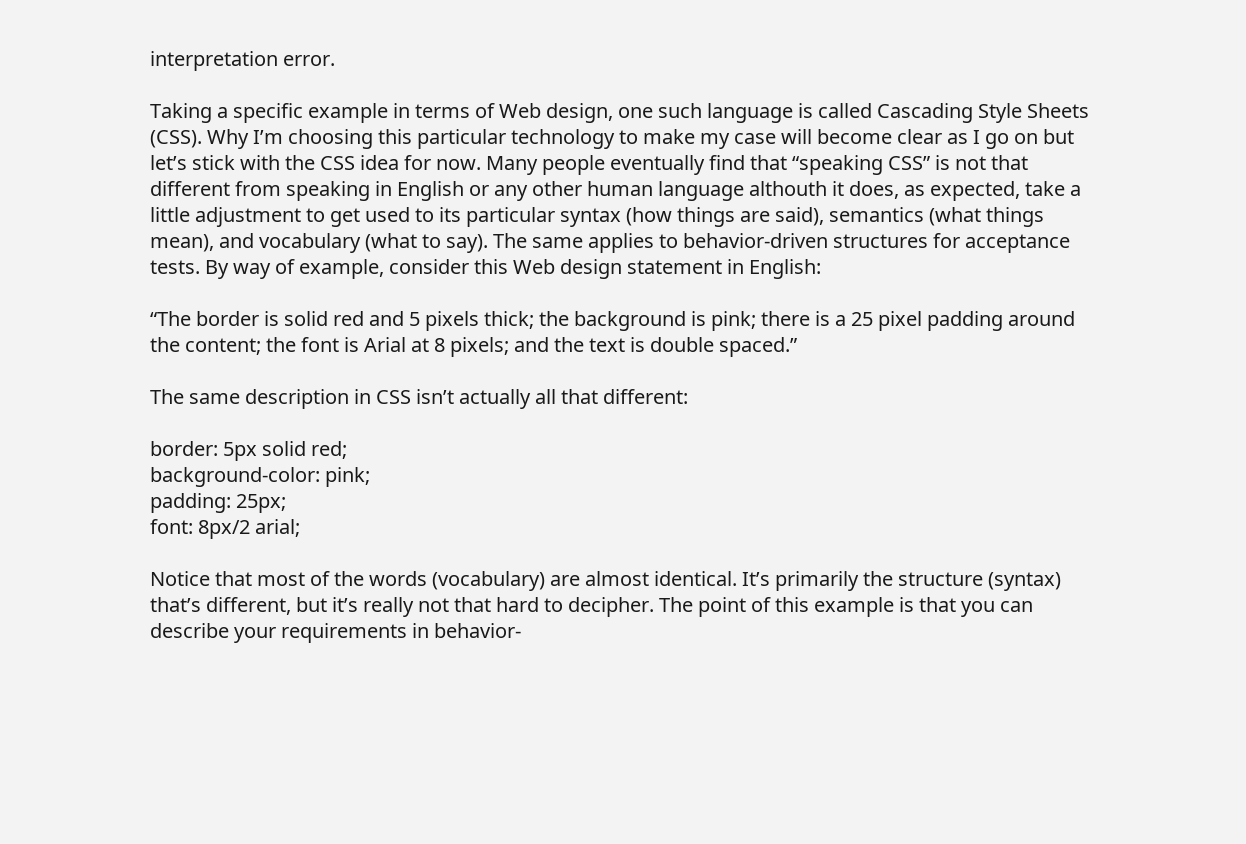interpretation error.

Taking a specific example in terms of Web design, one such language is called Cascading Style Sheets (CSS). Why I’m choosing this particular technology to make my case will become clear as I go on but let’s stick with the CSS idea for now. Many people eventually find that “speaking CSS” is not that different from speaking in English or any other human language althouth it does, as expected, take a little adjustment to get used to its particular syntax (how things are said), semantics (what things mean), and vocabulary (what to say). The same applies to behavior-driven structures for acceptance tests. By way of example, consider this Web design statement in English:

“The border is solid red and 5 pixels thick; the background is pink; there is a 25 pixel padding around the content; the font is Arial at 8 pixels; and the text is double spaced.”

The same description in CSS isn’t actually all that different:

border: 5px solid red;
background-color: pink;
padding: 25px;
font: 8px/2 arial;

Notice that most of the words (vocabulary) are almost identical. It’s primarily the structure (syntax) that’s different, but it’s really not that hard to decipher. The point of this example is that you can describe your requirements in behavior-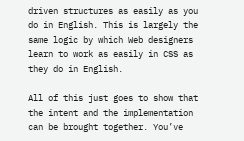driven structures as easily as you do in English. This is largely the same logic by which Web designers learn to work as easily in CSS as they do in English.

All of this just goes to show that the intent and the implementation can be brought together. You’ve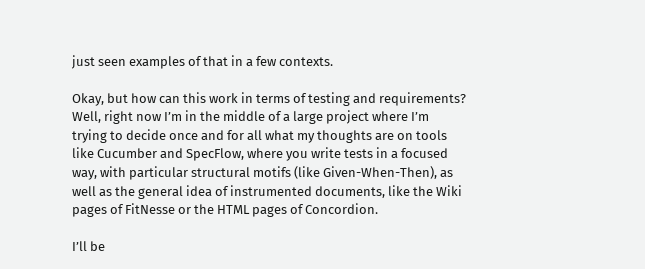just seen examples of that in a few contexts.

Okay, but how can this work in terms of testing and requirements? Well, right now I’m in the middle of a large project where I’m trying to decide once and for all what my thoughts are on tools like Cucumber and SpecFlow, where you write tests in a focused way, with particular structural motifs (like Given-When-Then), as well as the general idea of instrumented documents, like the Wiki pages of FitNesse or the HTML pages of Concordion.

I’ll be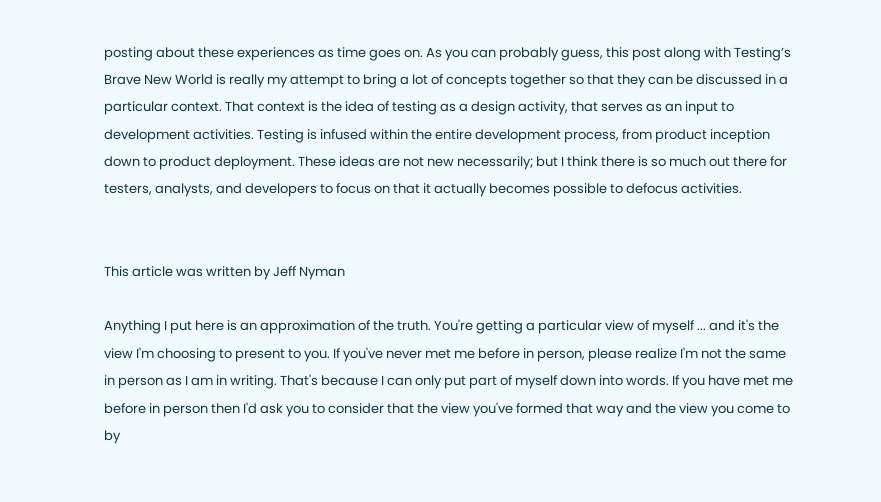posting about these experiences as time goes on. As you can probably guess, this post along with Testing’s Brave New World is really my attempt to bring a lot of concepts together so that they can be discussed in a particular context. That context is the idea of testing as a design activity, that serves as an input to development activities. Testing is infused within the entire development process, from product inception down to product deployment. These ideas are not new necessarily; but I think there is so much out there for testers, analysts, and developers to focus on that it actually becomes possible to defocus activities.


This article was written by Jeff Nyman

Anything I put here is an approximation of the truth. You're getting a particular view of myself ... and it's the view I'm choosing to present to you. If you've never met me before in person, please realize I'm not the same in person as I am in writing. That's because I can only put part of myself down into words. If you have met me before in person then I'd ask you to consider that the view you've formed that way and the view you come to by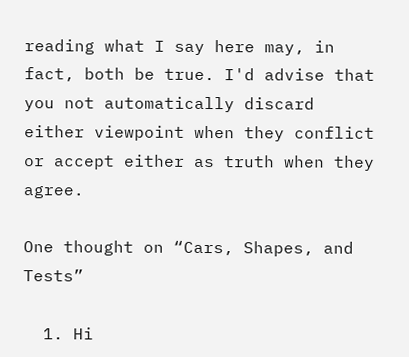reading what I say here may, in fact, both be true. I'd advise that you not automatically discard either viewpoint when they conflict or accept either as truth when they agree.

One thought on “Cars, Shapes, and Tests”

  1. Hi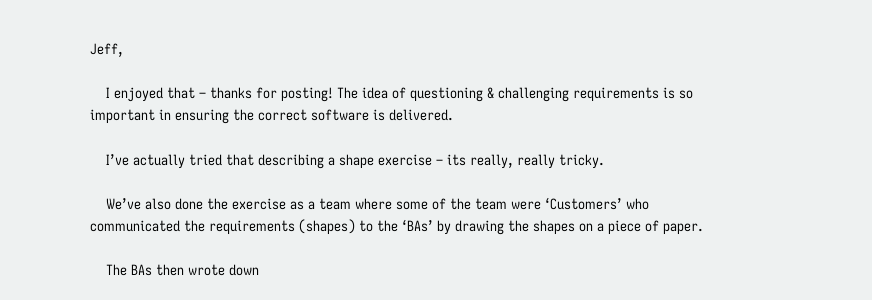Jeff,

    I enjoyed that – thanks for posting! The idea of questioning & challenging requirements is so important in ensuring the correct software is delivered.

    I’ve actually tried that describing a shape exercise – its really, really tricky.

    We’ve also done the exercise as a team where some of the team were ‘Customers’ who communicated the requirements (shapes) to the ‘BAs’ by drawing the shapes on a piece of paper.

    The BAs then wrote down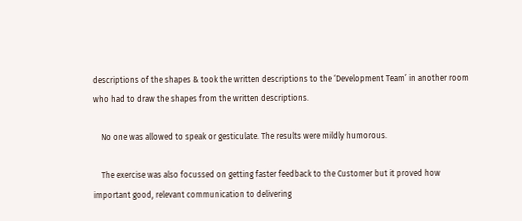descriptions of the shapes & took the written descriptions to the ‘Development Team’ in another room who had to draw the shapes from the written descriptions.

    No one was allowed to speak or gesticulate. The results were mildly humorous.

    The exercise was also focussed on getting faster feedback to the Customer but it proved how important good, relevant communication to delivering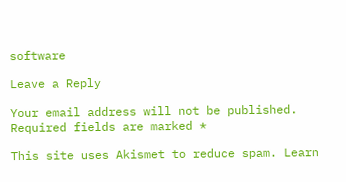software

Leave a Reply

Your email address will not be published. Required fields are marked *

This site uses Akismet to reduce spam. Learn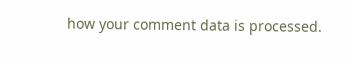how your comment data is processed.